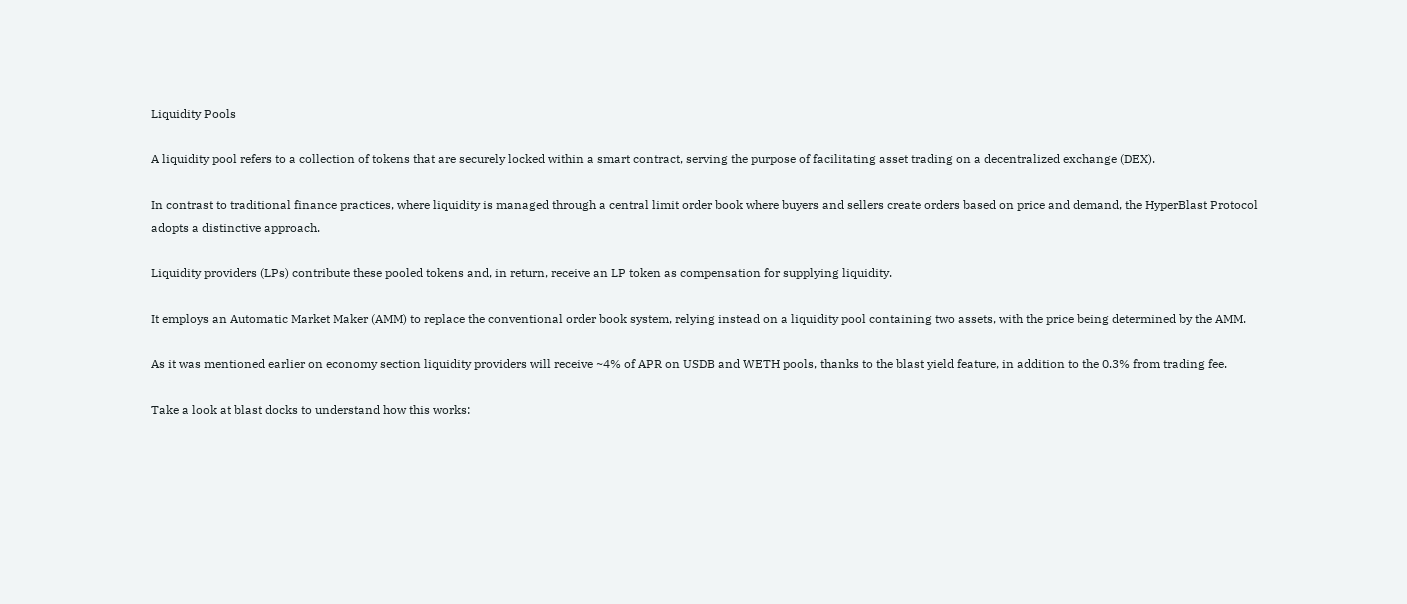Liquidity Pools

A liquidity pool refers to a collection of tokens that are securely locked within a smart contract, serving the purpose of facilitating asset trading on a decentralized exchange (DEX).

In contrast to traditional finance practices, where liquidity is managed through a central limit order book where buyers and sellers create orders based on price and demand, the HyperBlast Protocol adopts a distinctive approach.

Liquidity providers (LPs) contribute these pooled tokens and, in return, receive an LP token as compensation for supplying liquidity.

It employs an Automatic Market Maker (AMM) to replace the conventional order book system, relying instead on a liquidity pool containing two assets, with the price being determined by the AMM.

As it was mentioned earlier on economy section liquidity providers will receive ~4% of APR on USDB and WETH pools, thanks to the blast yield feature, in addition to the 0.3% from trading fee.

Take a look at blast docks to understand how this works: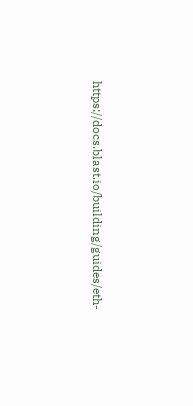https://docs.blast.io/building/guides/eth-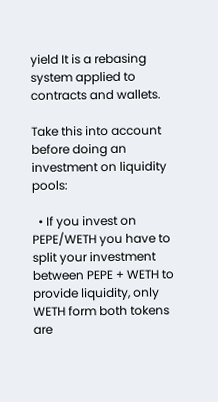yield It is a rebasing system applied to contracts and wallets.

Take this into account before doing an investment on liquidity pools:

  • If you invest on PEPE/WETH you have to split your investment between PEPE + WETH to provide liquidity, only WETH form both tokens are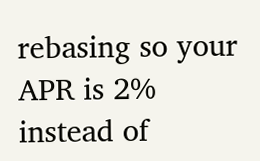rebasing so your APR is 2% instead of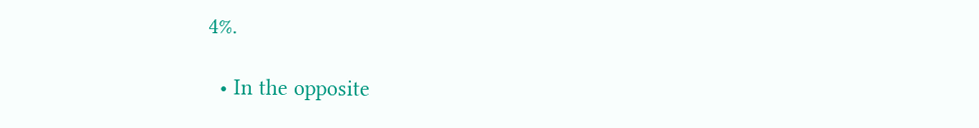4%.

  • In the opposite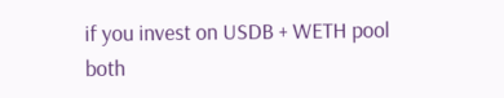if you invest on USDB + WETH pool both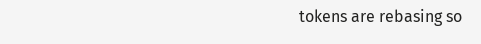tokens are rebasing so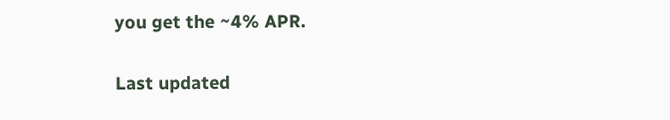you get the ~4% APR.

Last updated